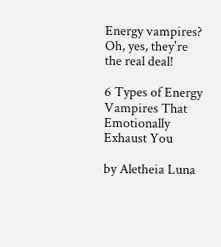Energy vampires? Oh, yes, they're the real deal!

6 Types of Energy Vampires That Emotionally Exhaust You

by Aletheia Luna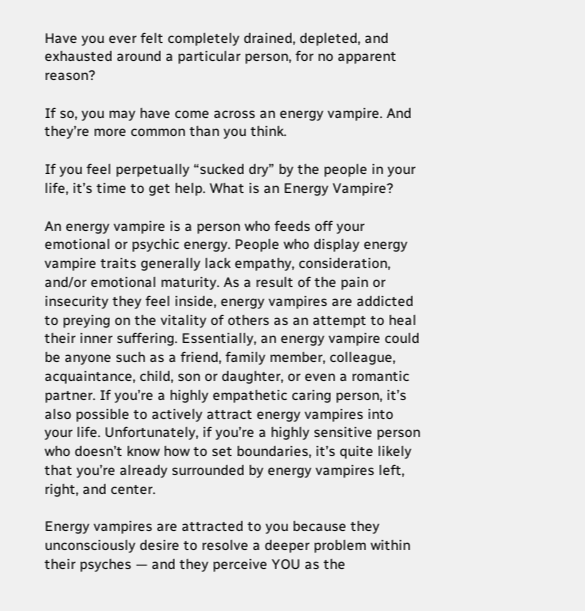Have you ever felt completely drained, depleted, and exhausted around a particular person, for no apparent reason?

If so, you may have come across an energy vampire. And they’re more common than you think.

If you feel perpetually “sucked dry” by the people in your life, it’s time to get help. What is an Energy Vampire?

An energy vampire is a person who feeds off your emotional or psychic energy. People who display energy vampire traits generally lack empathy, consideration, and/or emotional maturity. As a result of the pain or insecurity they feel inside, energy vampires are addicted to preying on the vitality of others as an attempt to heal their inner suffering. Essentially, an energy vampire could be anyone such as a friend, family member, colleague, acquaintance, child, son or daughter, or even a romantic partner. If you’re a highly empathetic caring person, it’s also possible to actively attract energy vampires into your life. Unfortunately, if you’re a highly sensitive person who doesn’t know how to set boundaries, it’s quite likely that you’re already surrounded by energy vampires left, right, and center.

Energy vampires are attracted to you because they unconsciously desire to resolve a deeper problem within their psyches — and they perceive YOU as the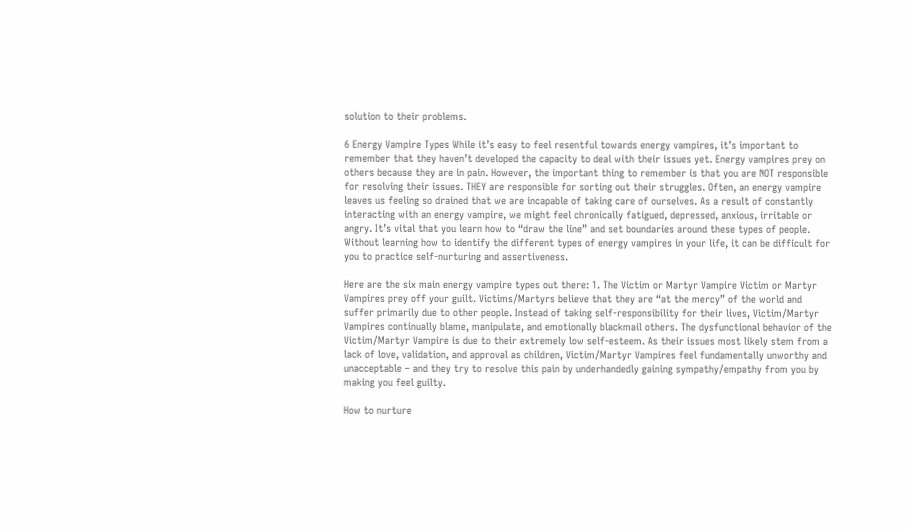solution to their problems.

6 Energy Vampire Types While it’s easy to feel resentful towards energy vampires, it’s important to remember that they haven’t developed the capacity to deal with their issues yet. Energy vampires prey on others because they are in pain. However, the important thing to remember is that you are NOT responsible for resolving their issues. THEY are responsible for sorting out their struggles. Often, an energy vampire leaves us feeling so drained that we are incapable of taking care of ourselves. As a result of constantly interacting with an energy vampire, we might feel chronically fatigued, depressed, anxious, irritable or angry. It’s vital that you learn how to “draw the line” and set boundaries around these types of people. Without learning how to identify the different types of energy vampires in your life, it can be difficult for you to practice self-nurturing and assertiveness.

Here are the six main energy vampire types out there: 1. The Victim or Martyr Vampire Victim or Martyr Vampires prey off your guilt. Victims/Martyrs believe that they are “at the mercy” of the world and suffer primarily due to other people. Instead of taking self-responsibility for their lives, Victim/Martyr Vampires continually blame, manipulate, and emotionally blackmail others. The dysfunctional behavior of the Victim/Martyr Vampire is due to their extremely low self-esteem. As their issues most likely stem from a lack of love, validation, and approval as children, Victim/Martyr Vampires feel fundamentally unworthy and unacceptable – and they try to resolve this pain by underhandedly gaining sympathy/empathy from you by making you feel guilty.

How to nurture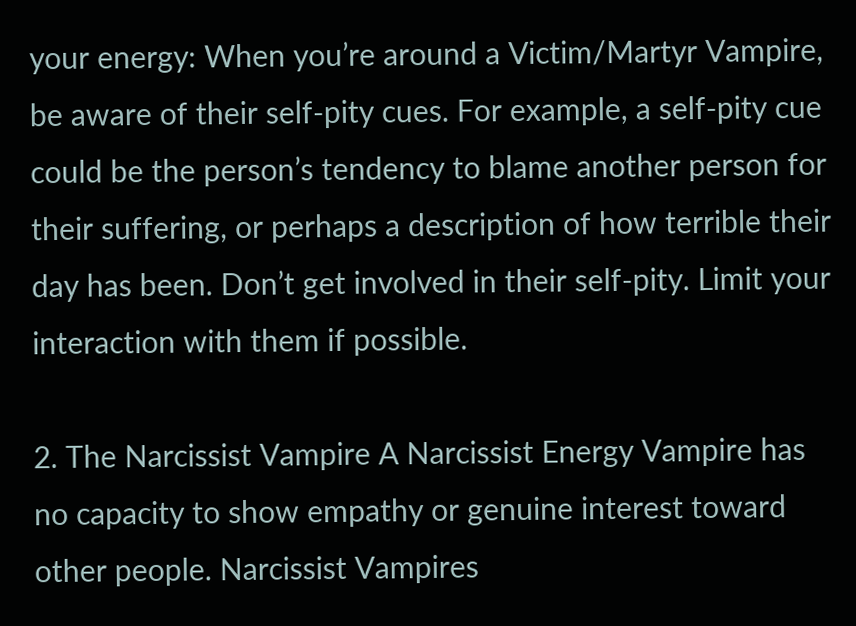your energy: When you’re around a Victim/Martyr Vampire, be aware of their self-pity cues. For example, a self-pity cue could be the person’s tendency to blame another person for their suffering, or perhaps a description of how terrible their day has been. Don’t get involved in their self-pity. Limit your interaction with them if possible.

2. The Narcissist Vampire A Narcissist Energy Vampire has no capacity to show empathy or genuine interest toward other people. Narcissist Vampires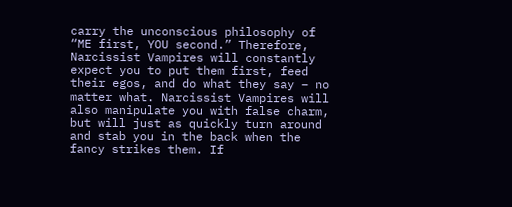carry the unconscious philosophy of “ME first, YOU second.” Therefore, Narcissist Vampires will constantly expect you to put them first, feed their egos, and do what they say – no matter what. Narcissist Vampires will also manipulate you with false charm, but will just as quickly turn around and stab you in the back when the fancy strikes them. If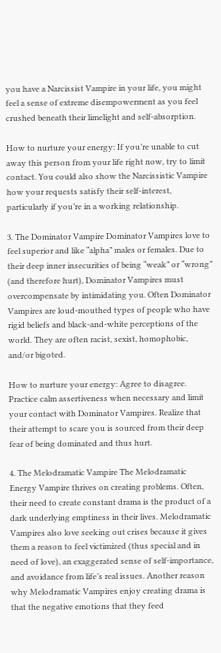you have a Narcissist Vampire in your life, you might feel a sense of extreme disempowerment as you feel crushed beneath their limelight and self-absorption.

How to nurture your energy: If you’re unable to cut away this person from your life right now, try to limit contact. You could also show the Narcissistic Vampire how your requests satisfy their self-interest, particularly if you’re in a working relationship.

3. The Dominator Vampire Dominator Vampires love to feel superior and like “alpha” males or females. Due to their deep inner insecurities of being “weak” or “wrong” (and therefore hurt), Dominator Vampires must overcompensate by intimidating you. Often Dominator Vampires are loud-mouthed types of people who have rigid beliefs and black-and-white perceptions of the world. They are often racist, sexist, homophobic, and/or bigoted.

How to nurture your energy: Agree to disagree. Practice calm assertiveness when necessary and limit your contact with Dominator Vampires. Realize that their attempt to scare you is sourced from their deep fear of being dominated and thus hurt.

4. The Melodramatic Vampire The Melodramatic Energy Vampire thrives on creating problems. Often, their need to create constant drama is the product of a dark underlying emptiness in their lives. Melodramatic Vampires also love seeking out crises because it gives them a reason to feel victimized (thus special and in need of love), an exaggerated sense of self-importance, and avoidance from life’s real issues. Another reason why Melodramatic Vampires enjoy creating drama is that the negative emotions that they feed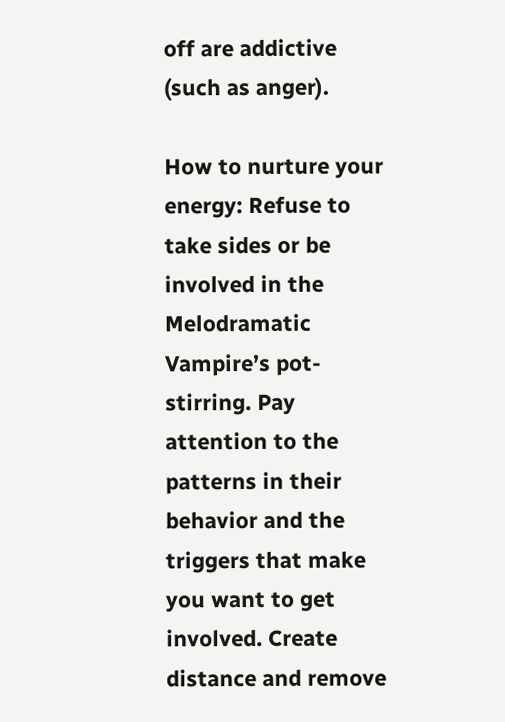off are addictive (such as anger).

How to nurture your energy: Refuse to take sides or be involved in the Melodramatic Vampire’s pot-stirring. Pay attention to the patterns in their behavior and the triggers that make you want to get involved. Create distance and remove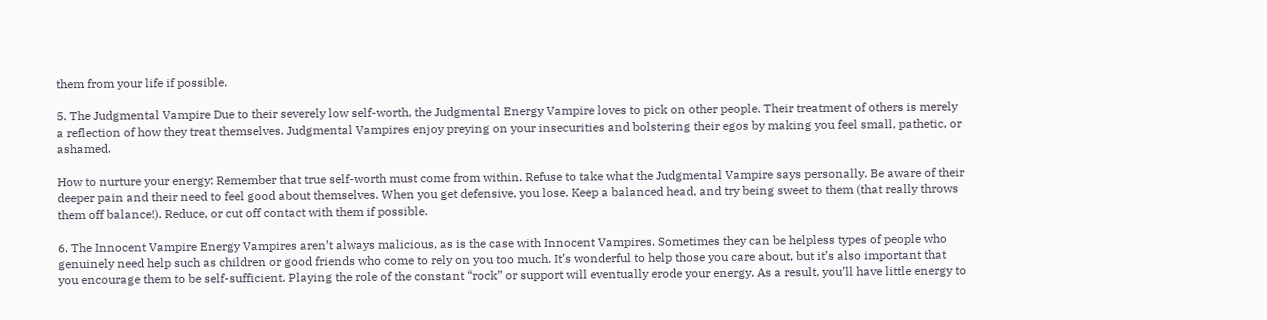them from your life if possible.

5. The Judgmental Vampire Due to their severely low self-worth, the Judgmental Energy Vampire loves to pick on other people. Their treatment of others is merely a reflection of how they treat themselves. Judgmental Vampires enjoy preying on your insecurities and bolstering their egos by making you feel small, pathetic, or ashamed.

How to nurture your energy: Remember that true self-worth must come from within. Refuse to take what the Judgmental Vampire says personally. Be aware of their deeper pain and their need to feel good about themselves. When you get defensive, you lose. Keep a balanced head, and try being sweet to them (that really throws them off balance!). Reduce, or cut off contact with them if possible.

6. The Innocent Vampire Energy Vampires aren’t always malicious, as is the case with Innocent Vampires. Sometimes they can be helpless types of people who genuinely need help such as children or good friends who come to rely on you too much. It’s wonderful to help those you care about, but it’s also important that you encourage them to be self-sufficient. Playing the role of the constant “rock” or support will eventually erode your energy. As a result, you’ll have little energy to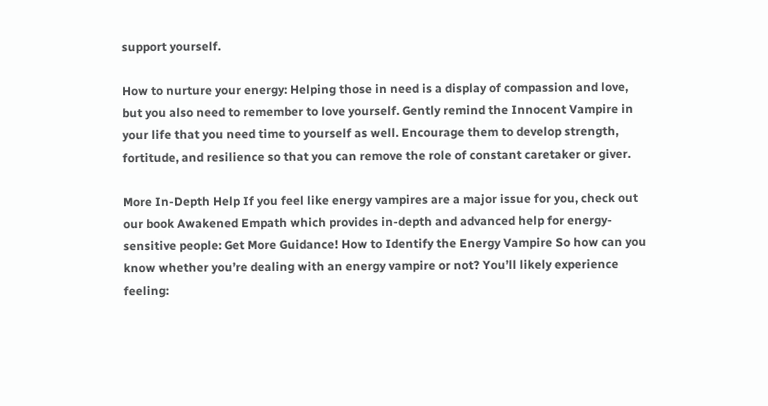support yourself.

How to nurture your energy: Helping those in need is a display of compassion and love, but you also need to remember to love yourself. Gently remind the Innocent Vampire in your life that you need time to yourself as well. Encourage them to develop strength, fortitude, and resilience so that you can remove the role of constant caretaker or giver.

More In-Depth Help If you feel like energy vampires are a major issue for you, check out our book Awakened Empath which provides in-depth and advanced help for energy-sensitive people: Get More Guidance! How to Identify the Energy Vampire So how can you know whether you’re dealing with an energy vampire or not? You’ll likely experience feeling: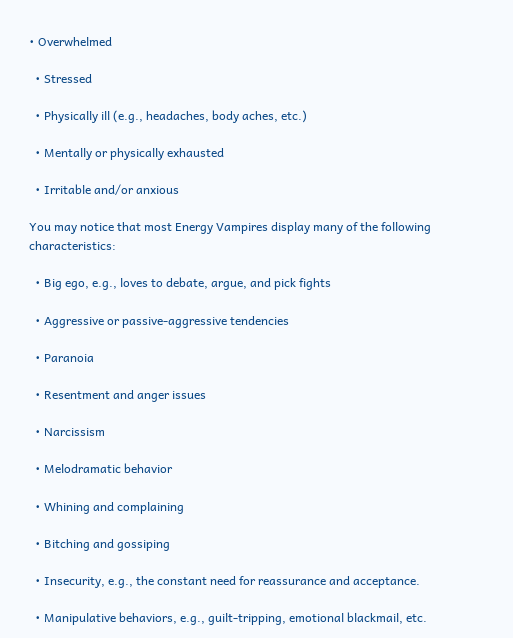• Overwhelmed

  • Stressed

  • Physically ill (e.g., headaches, body aches, etc.)

  • Mentally or physically exhausted

  • Irritable and/or anxious

You may notice that most Energy Vampires display many of the following characteristics:

  • Big ego, e.g., loves to debate, argue, and pick fights

  • Aggressive or passive-aggressive tendencies

  • Paranoia

  • Resentment and anger issues

  • Narcissism

  • Melodramatic behavior

  • Whining and complaining

  • Bitching and gossiping

  • Insecurity, e.g., the constant need for reassurance and acceptance.

  • Manipulative behaviors, e.g., guilt-tripping, emotional blackmail, etc.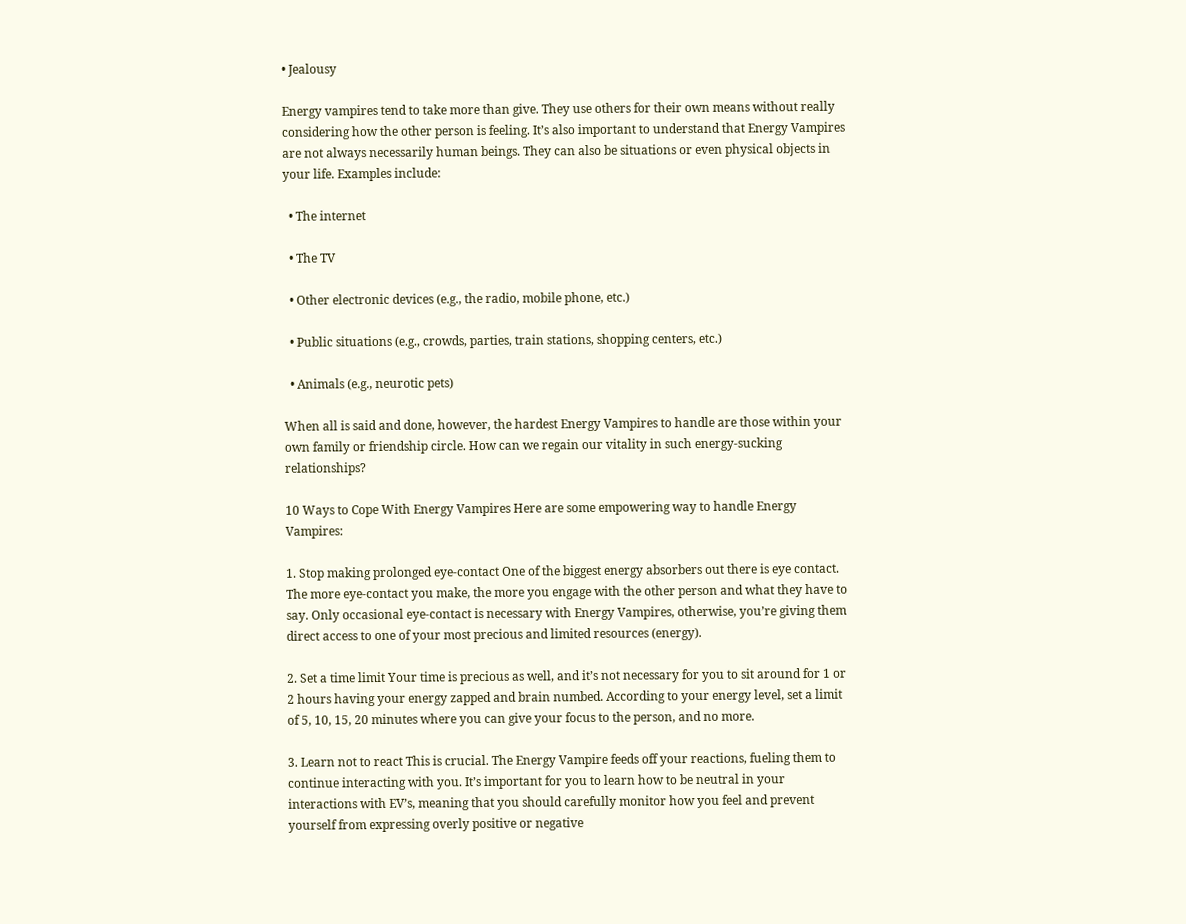• Jealousy

Energy vampires tend to take more than give. They use others for their own means without really considering how the other person is feeling. It’s also important to understand that Energy Vampires are not always necessarily human beings. They can also be situations or even physical objects in your life. Examples include:

  • The internet

  • The TV

  • Other electronic devices (e.g., the radio, mobile phone, etc.)

  • Public situations (e.g., crowds, parties, train stations, shopping centers, etc.)

  • Animals (e.g., neurotic pets)

When all is said and done, however, the hardest Energy Vampires to handle are those within your own family or friendship circle. How can we regain our vitality in such energy-sucking relationships?

10 Ways to Cope With Energy Vampires Here are some empowering way to handle Energy Vampires:

1. Stop making prolonged eye-contact One of the biggest energy absorbers out there is eye contact. The more eye-contact you make, the more you engage with the other person and what they have to say. Only occasional eye-contact is necessary with Energy Vampires, otherwise, you’re giving them direct access to one of your most precious and limited resources (energy).

2. Set a time limit Your time is precious as well, and it’s not necessary for you to sit around for 1 or 2 hours having your energy zapped and brain numbed. According to your energy level, set a limit of 5, 10, 15, 20 minutes where you can give your focus to the person, and no more.

3. Learn not to react This is crucial. The Energy Vampire feeds off your reactions, fueling them to continue interacting with you. It’s important for you to learn how to be neutral in your interactions with EV’s, meaning that you should carefully monitor how you feel and prevent yourself from expressing overly positive or negative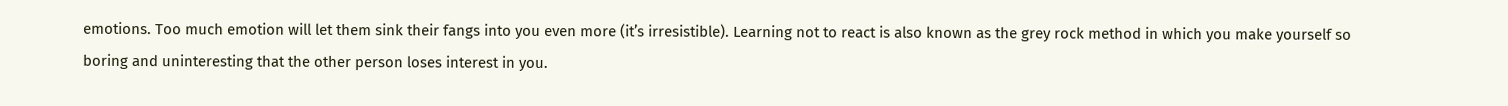emotions. Too much emotion will let them sink their fangs into you even more (it’s irresistible). Learning not to react is also known as the grey rock method in which you make yourself so boring and uninteresting that the other person loses interest in you.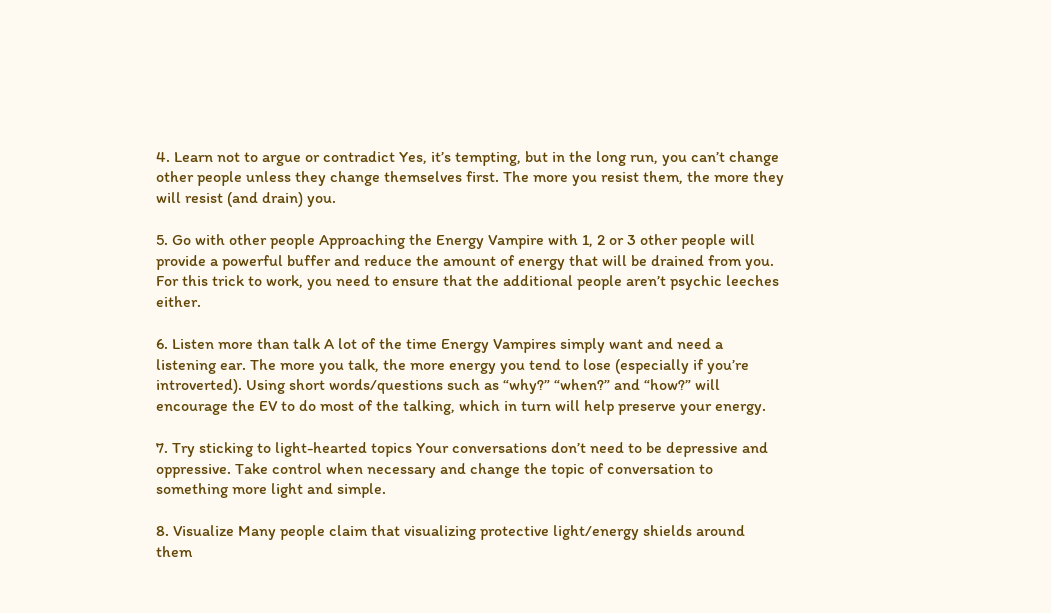4. Learn not to argue or contradict Yes, it’s tempting, but in the long run, you can’t change other people unless they change themselves first. The more you resist them, the more they will resist (and drain) you.

5. Go with other people Approaching the Energy Vampire with 1, 2 or 3 other people will provide a powerful buffer and reduce the amount of energy that will be drained from you. For this trick to work, you need to ensure that the additional people aren’t psychic leeches either.

6. Listen more than talk A lot of the time Energy Vampires simply want and need a listening ear. The more you talk, the more energy you tend to lose (especially if you’re introverted). Using short words/questions such as “why?” “when?” and “how?” will encourage the EV to do most of the talking, which in turn will help preserve your energy.

7. Try sticking to light-hearted topics Your conversations don’t need to be depressive and oppressive. Take control when necessary and change the topic of conversation to something more light and simple.

8. Visualize Many people claim that visualizing protective light/energy shields around them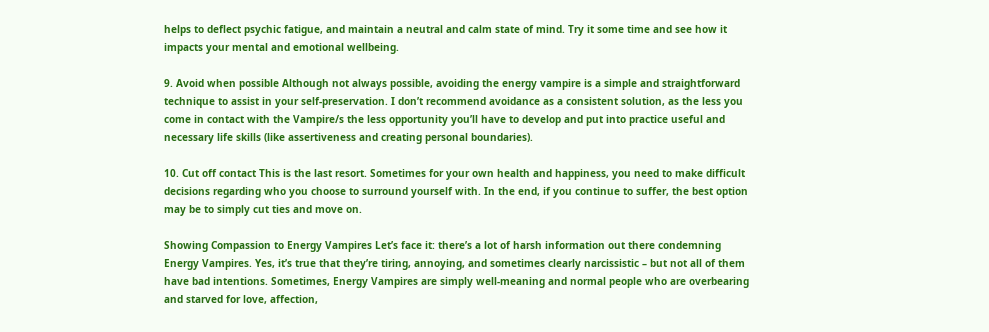helps to deflect psychic fatigue, and maintain a neutral and calm state of mind. Try it some time and see how it impacts your mental and emotional wellbeing.

9. Avoid when possible Although not always possible, avoiding the energy vampire is a simple and straightforward technique to assist in your self-preservation. I don’t recommend avoidance as a consistent solution, as the less you come in contact with the Vampire/s the less opportunity you’ll have to develop and put into practice useful and necessary life skills (like assertiveness and creating personal boundaries).

10. Cut off contact This is the last resort. Sometimes for your own health and happiness, you need to make difficult decisions regarding who you choose to surround yourself with. In the end, if you continue to suffer, the best option may be to simply cut ties and move on.

Showing Compassion to Energy Vampires Let’s face it: there’s a lot of harsh information out there condemning Energy Vampires. Yes, it’s true that they’re tiring, annoying, and sometimes clearly narcissistic – but not all of them have bad intentions. Sometimes, Energy Vampires are simply well-meaning and normal people who are overbearing and starved for love, affection,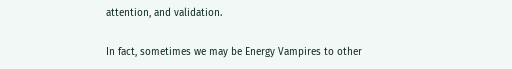attention, and validation.

In fact, sometimes we may be Energy Vampires to other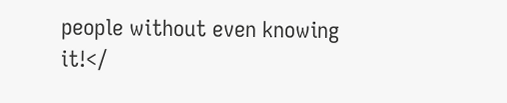people without even knowing it!</